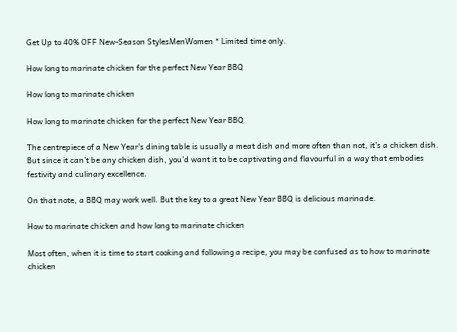Get Up to 40% OFF New-Season StylesMenWomen * Limited time only.

How long to marinate chicken for the perfect New Year BBQ

How long to marinate chicken

How long to marinate chicken for the perfect New Year BBQ

The centrepiece of a New Year’s dining table is usually a meat dish and more often than not, it’s a chicken dish. But since it can’t be any chicken dish, you’d want it to be captivating and flavourful in a way that embodies festivity and culinary excellence.

On that note, a BBQ may work well. But the key to a great New Year BBQ is delicious marinade.

How to marinate chicken and how long to marinate chicken

Most often, when it is time to start cooking and following a recipe, you may be confused as to how to marinate chicken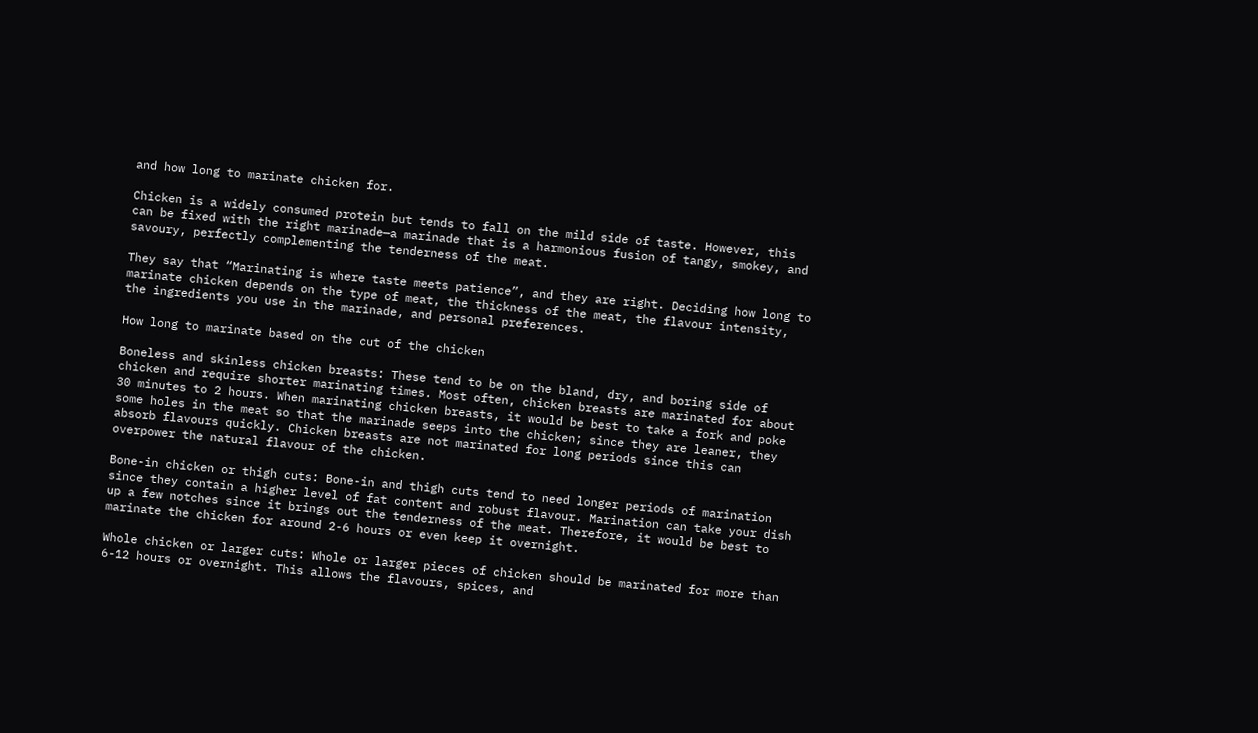and how long to marinate chicken for.

Chicken is a widely consumed protein but tends to fall on the mild side of taste. However, this can be fixed with the right marinade—a marinade that is a harmonious fusion of tangy, smokey, and savoury, perfectly complementing the tenderness of the meat.

They say that “Marinating is where taste meets patience”, and they are right. Deciding how long to marinate chicken depends on the type of meat, the thickness of the meat, the flavour intensity, the ingredients you use in the marinade, and personal preferences.

How long to marinate based on the cut of the chicken

Boneless and skinless chicken breasts: These tend to be on the bland, dry, and boring side of chicken and require shorter marinating times. Most often, chicken breasts are marinated for about 30 minutes to 2 hours. When marinating chicken breasts, it would be best to take a fork and poke some holes in the meat so that the marinade seeps into the chicken; since they are leaner, they absorb flavours quickly. Chicken breasts are not marinated for long periods since this can overpower the natural flavour of the chicken.

Bone-in chicken or thigh cuts: Bone-in and thigh cuts tend to need longer periods of marination since they contain a higher level of fat content and robust flavour. Marination can take your dish up a few notches since it brings out the tenderness of the meat. Therefore, it would be best to marinate the chicken for around 2-6 hours or even keep it overnight.

Whole chicken or larger cuts: Whole or larger pieces of chicken should be marinated for more than 6-12 hours or overnight. This allows the flavours, spices, and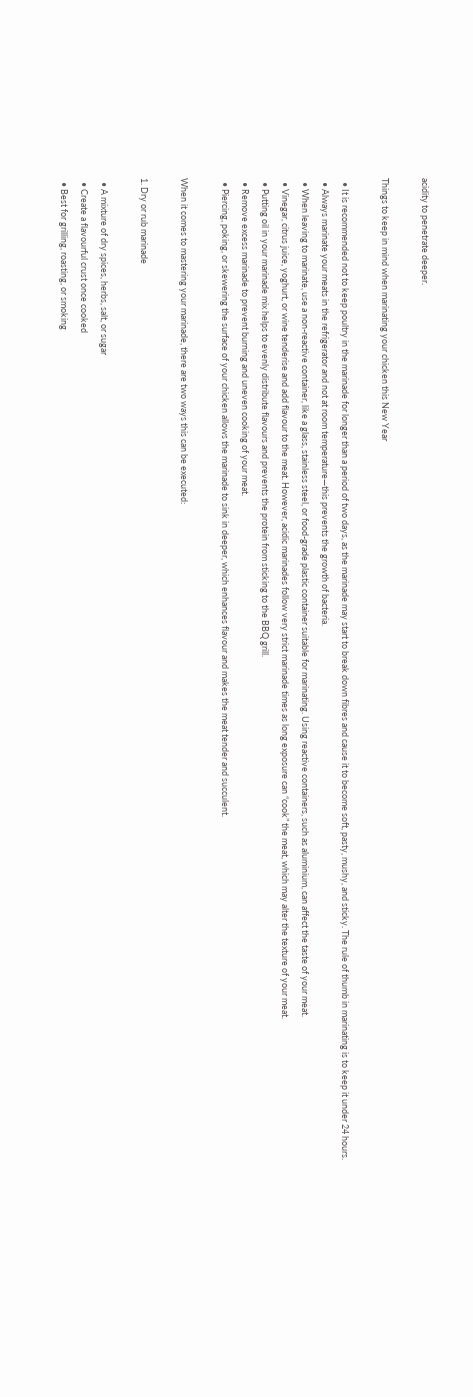acidity to penetrate deeper.

Things to keep in mind when marinating your chicken this New Year

  • It is recommended not to keep poultry in the marinade for longer than a period of two days, as the marinade may start to break down fibres and cause it to become soft, pasty, mushy, and sticky. The rule of thumb in marinating is to keep it under 24 hours.
  • Always marinate your meats in the refrigerator and not at room temperature—this prevents the growth of bacteria.
  • When leaving to marinate, use a non-reactive container, like a glass, stainless steel, or food-grade plastic container suitable for marinating. Using reactive containers, such as aluminium, can affect the taste of your meat.
  • Vinegar, citrus juice, yoghurt, or wine tenderise and add flavour to the meat. However, acidic marinades follow very strict marinade times as long exposure can “cook” the meat, which may alter the texture of your meat.
  • Putting oil in your marinade mix helps to evenly distribute flavours and prevents the protein from sticking to the BBQ grill.
  • Remove excess marinade to prevent burning and uneven cooking of your meat.
  • Piercing, poking, or skewering the surface of your chicken allows the marinade to sink in deeper, which enhances flavour and makes the meat tender and succulent.

When it comes to mastering your marinade, there are two ways this can be executed:

1. Dry or rub marinade

  • A mixture of dry spices, herbs, salt, or sugar
  • Create a flavourful crust once cooked
  • Best for grilling, roasting, or smoking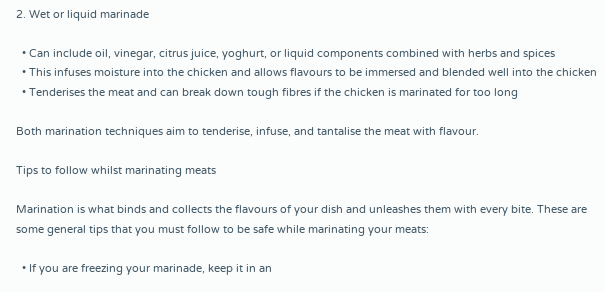2. Wet or liquid marinade

  • Can include oil, vinegar, citrus juice, yoghurt, or liquid components combined with herbs and spices
  • This infuses moisture into the chicken and allows flavours to be immersed and blended well into the chicken
  • Tenderises the meat and can break down tough fibres if the chicken is marinated for too long

Both marination techniques aim to tenderise, infuse, and tantalise the meat with flavour.

Tips to follow whilst marinating meats

Marination is what binds and collects the flavours of your dish and unleashes them with every bite. These are some general tips that you must follow to be safe while marinating your meats:

  • If you are freezing your marinade, keep it in an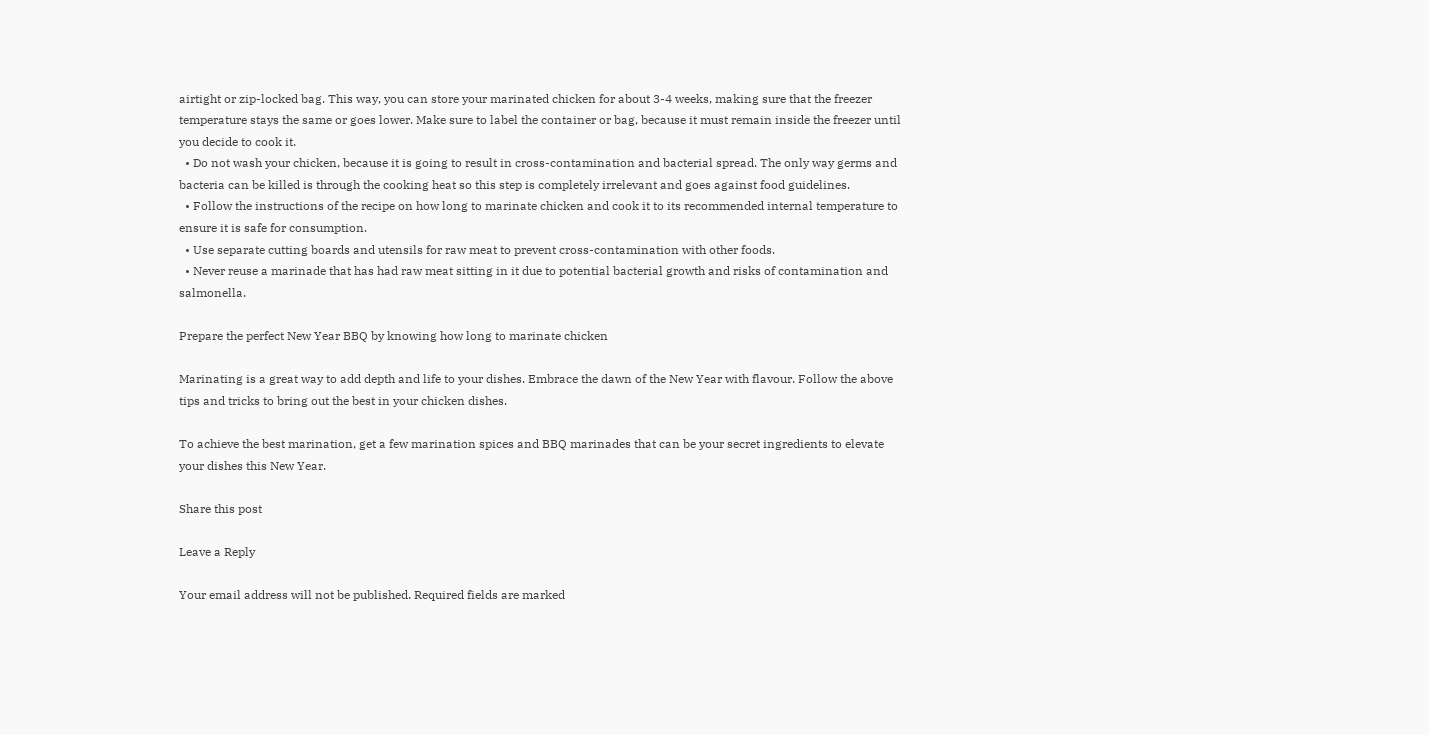airtight or zip-locked bag. This way, you can store your marinated chicken for about 3-4 weeks, making sure that the freezer temperature stays the same or goes lower. Make sure to label the container or bag, because it must remain inside the freezer until you decide to cook it.
  • Do not wash your chicken, because it is going to result in cross-contamination and bacterial spread. The only way germs and bacteria can be killed is through the cooking heat so this step is completely irrelevant and goes against food guidelines.
  • Follow the instructions of the recipe on how long to marinate chicken and cook it to its recommended internal temperature to ensure it is safe for consumption.
  • Use separate cutting boards and utensils for raw meat to prevent cross-contamination with other foods.
  • Never reuse a marinade that has had raw meat sitting in it due to potential bacterial growth and risks of contamination and salmonella.

Prepare the perfect New Year BBQ by knowing how long to marinate chicken

Marinating is a great way to add depth and life to your dishes. Embrace the dawn of the New Year with flavour. Follow the above tips and tricks to bring out the best in your chicken dishes.

To achieve the best marination, get a few marination spices and BBQ marinades that can be your secret ingredients to elevate your dishes this New Year.

Share this post

Leave a Reply

Your email address will not be published. Required fields are marked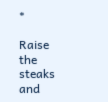*

Raise the steaks and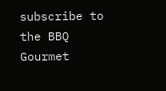subscribe to the BBQ Gourmet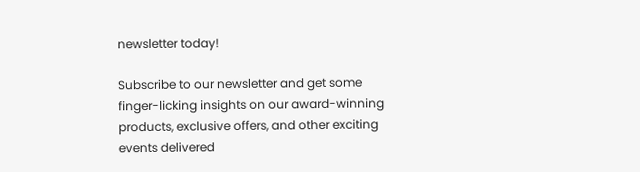newsletter today!

Subscribe to our newsletter and get some finger-licking insights on our award-winning products, exclusive offers, and other exciting events delivered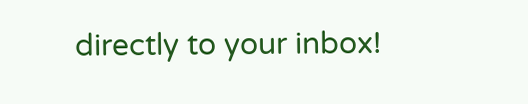directly to your inbox!